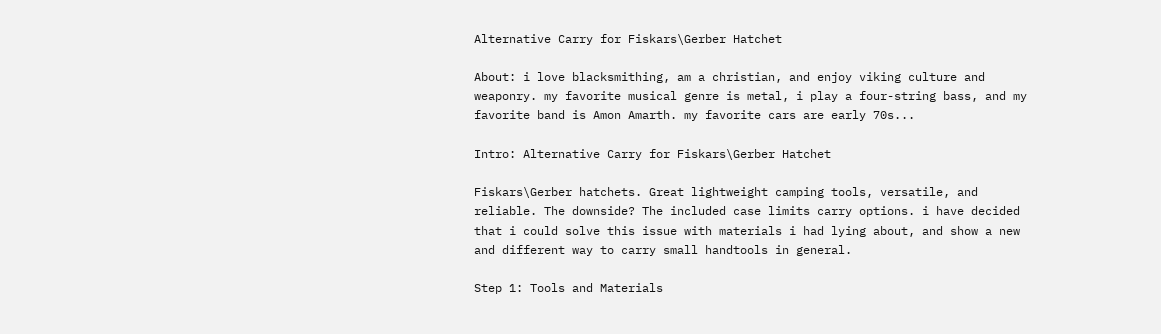Alternative Carry for Fiskars\Gerber Hatchet

About: i love blacksmithing, am a christian, and enjoy viking culture and weaponry. my favorite musical genre is metal, i play a four-string bass, and my favorite band is Amon Amarth. my favorite cars are early 70s...

Intro: Alternative Carry for Fiskars\Gerber Hatchet

Fiskars\Gerber hatchets. Great lightweight camping tools, versatile, and reliable. The downside? The included case limits carry options. i have decided that i could solve this issue with materials i had lying about, and show a new and different way to carry small handtools in general.

Step 1: Tools and Materials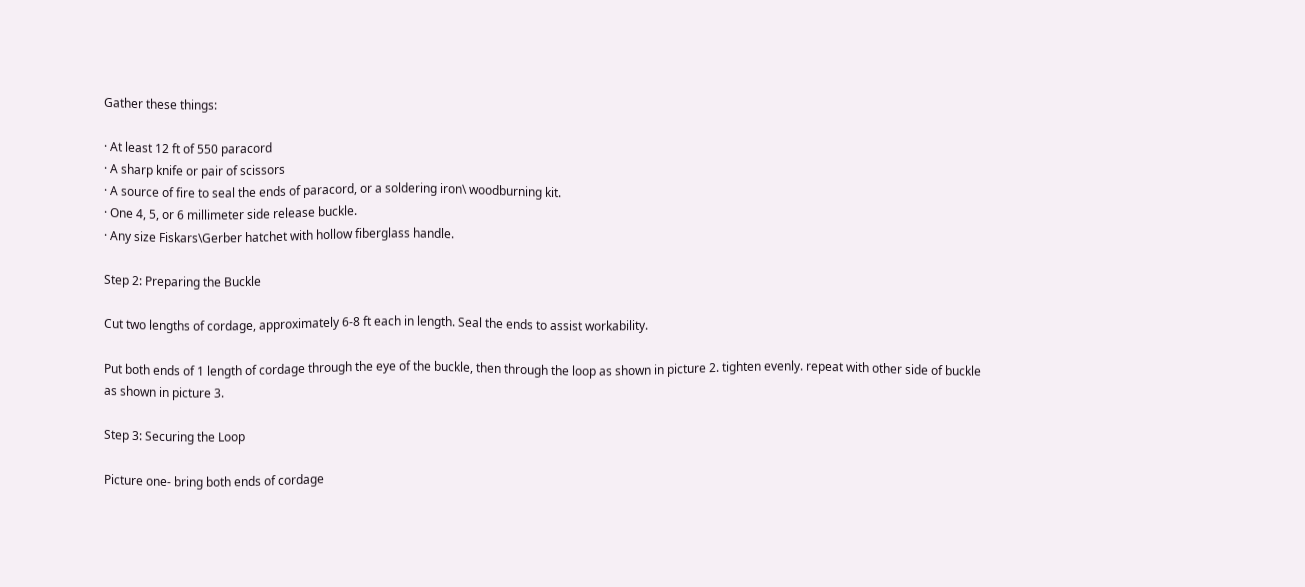Gather these things:

· At least 12 ft of 550 paracord
· A sharp knife or pair of scissors
· A source of fire to seal the ends of paracord, or a soldering iron\ woodburning kit.
· One 4, 5, or 6 millimeter side release buckle.
· Any size Fiskars\Gerber hatchet with hollow fiberglass handle.

Step 2: Preparing the Buckle

Cut two lengths of cordage, approximately 6-8 ft each in length. Seal the ends to assist workability.

Put both ends of 1 length of cordage through the eye of the buckle, then through the loop as shown in picture 2. tighten evenly. repeat with other side of buckle as shown in picture 3.

Step 3: Securing the Loop

Picture one- bring both ends of cordage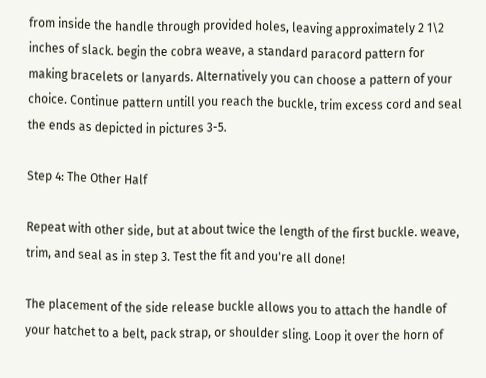from inside the handle through provided holes, leaving approximately 2 1\2 inches of slack. begin the cobra weave, a standard paracord pattern for making bracelets or lanyards. Alternatively you can choose a pattern of your choice. Continue pattern untill you reach the buckle, trim excess cord and seal the ends as depicted in pictures 3-5.

Step 4: The Other Half

Repeat with other side, but at about twice the length of the first buckle. weave, trim, and seal as in step 3. Test the fit and you're all done!

The placement of the side release buckle allows you to attach the handle of your hatchet to a belt, pack strap, or shoulder sling. Loop it over the horn of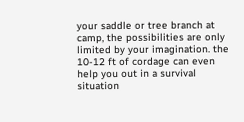your saddle or tree branch at camp, the possibilities are only limited by your imagination. the 10-12 ft of cordage can even help you out in a survival situation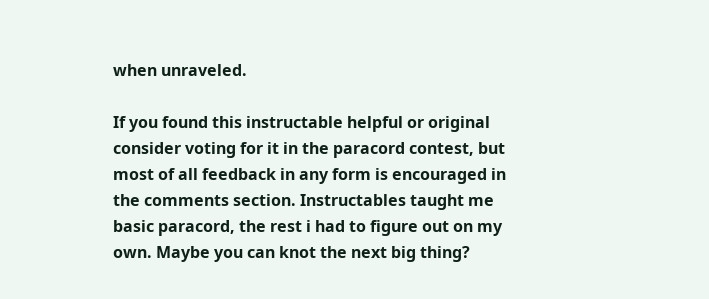when unraveled.

If you found this instructable helpful or original consider voting for it in the paracord contest, but most of all feedback in any form is encouraged in the comments section. Instructables taught me basic paracord, the rest i had to figure out on my own. Maybe you can knot the next big thing?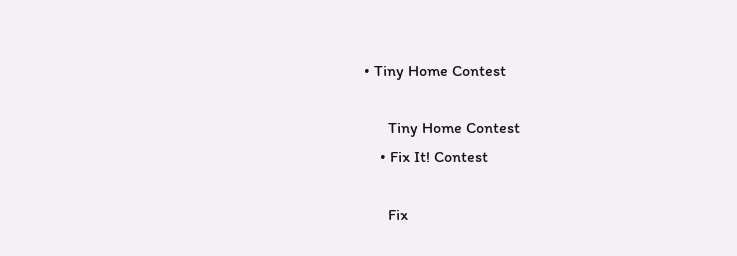• Tiny Home Contest

      Tiny Home Contest
    • Fix It! Contest

      Fix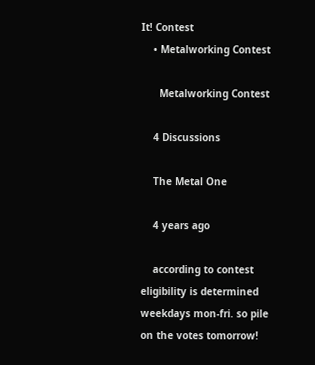It! Contest
    • Metalworking Contest

      Metalworking Contest

    4 Discussions

    The Metal One

    4 years ago

    according to contest eligibility is determined weekdays mon-fri. so pile on the votes tomorrow!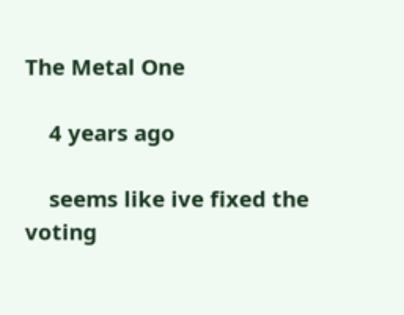The Metal One

    4 years ago

    seems like ive fixed the voting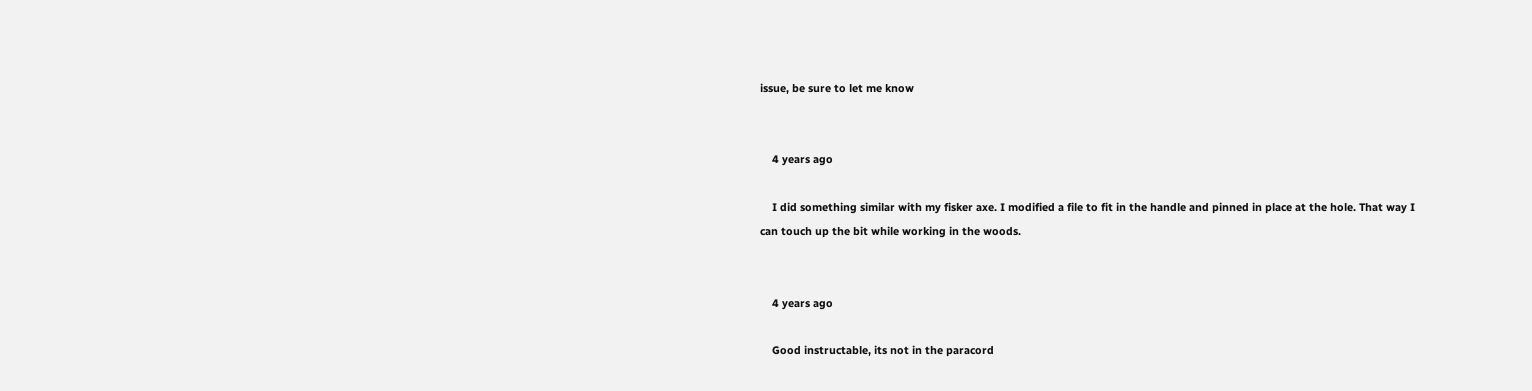issue, be sure to let me know


    4 years ago

    I did something similar with my fisker axe. I modified a file to fit in the handle and pinned in place at the hole. That way I can touch up the bit while working in the woods.


    4 years ago

    Good instructable, its not in the paracord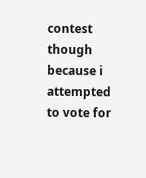contest though because i attempted to vote for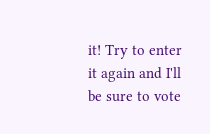it! Try to enter it again and I'll be sure to vote